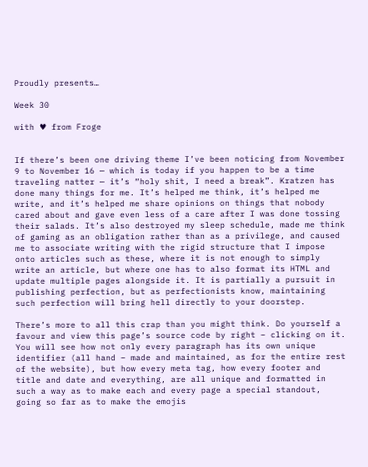Proudly presents…

Week 30

with ♥ from Froge


If there’s been one driving theme I’ve been noticing from November 9 to November 16 — which is today if you happen to be a time traveling natter — it’s “holy shit, I need a break”. Kratzen has done many things for me. It’s helped me think, it’s helped me write, and it’s helped me share opinions on things that nobody cared about and gave even less of a care after I was done tossing their salads. It’s also destroyed my sleep schedule, made me think of gaming as an obligation rather than as a privilege, and caused me to associate writing with the rigid structure that I impose onto articles such as these, where it is not enough to simply write an article, but where one has to also format its HTML and update multiple pages alongside it. It is partially a pursuit in publishing perfection, but as perfectionists know, maintaining such perfection will bring hell directly to your doorstep.

There’s more to all this crap than you might think. Do yourself a favour and view this page’s source code by right – clicking on it. You will see how not only every paragraph has its own unique identifier (all hand – made and maintained, as for the entire rest of the website), but how every meta tag, how every footer and title and date and everything, are all unique and formatted in such a way as to make each and every page a special standout, going so far as to make the emojis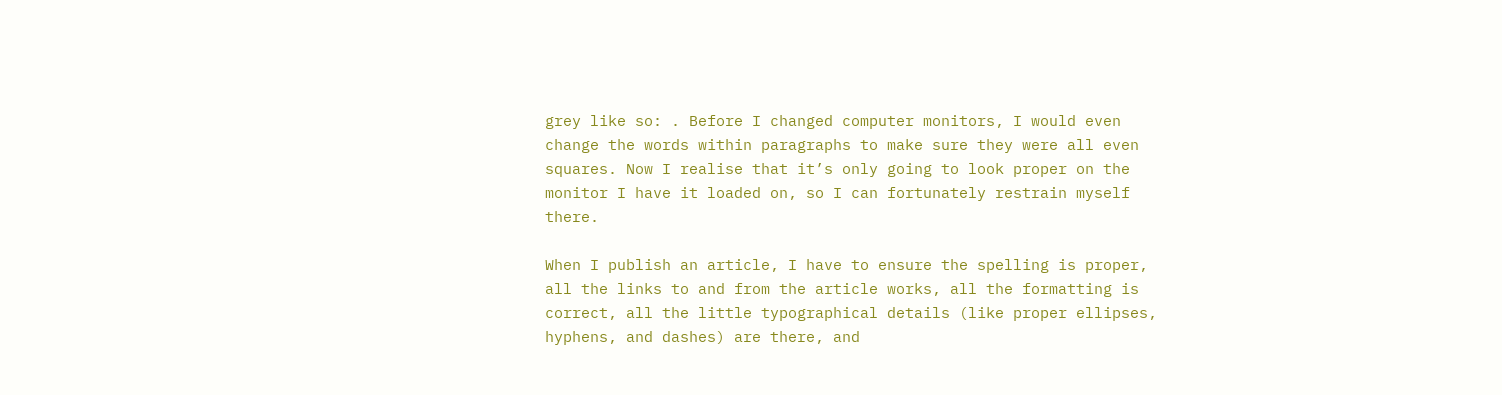grey like so: . Before I changed computer monitors, I would even change the words within paragraphs to make sure they were all even squares. Now I realise that it’s only going to look proper on the monitor I have it loaded on, so I can fortunately restrain myself there.

When I publish an article, I have to ensure the spelling is proper, all the links to and from the article works, all the formatting is correct, all the little typographical details (like proper ellipses, hyphens, and dashes) are there, and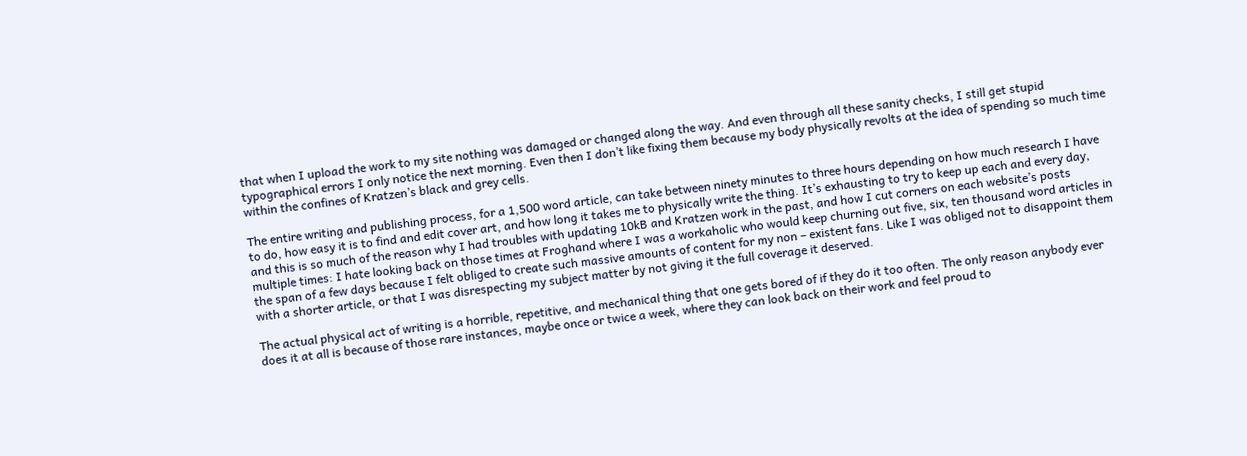that when I upload the work to my site nothing was damaged or changed along the way. And even through all these sanity checks, I still get stupid typographical errors I only notice the next morning. Even then I don’t like fixing them because my body physically revolts at the idea of spending so much time within the confines of Kratzen’s black and grey cells.

The entire writing and publishing process, for a 1,500 word article, can take between ninety minutes to three hours depending on how much research I have to do, how easy it is to find and edit cover art, and how long it takes me to physically write the thing. It’s exhausting to try to keep up each and every day, and this is so much of the reason why I had troubles with updating 10kB and Kratzen work in the past, and how I cut corners on each website’s posts multiple times: I hate looking back on those times at Froghand where I was a workaholic who would keep churning out five, six, ten thousand word articles in the span of a few days because I felt obliged to create such massive amounts of content for my non – existent fans. Like I was obliged not to disappoint them with a shorter article, or that I was disrespecting my subject matter by not giving it the full coverage it deserved.

The actual physical act of writing is a horrible, repetitive, and mechanical thing that one gets bored of if they do it too often. The only reason anybody ever does it at all is because of those rare instances, maybe once or twice a week, where they can look back on their work and feel proud to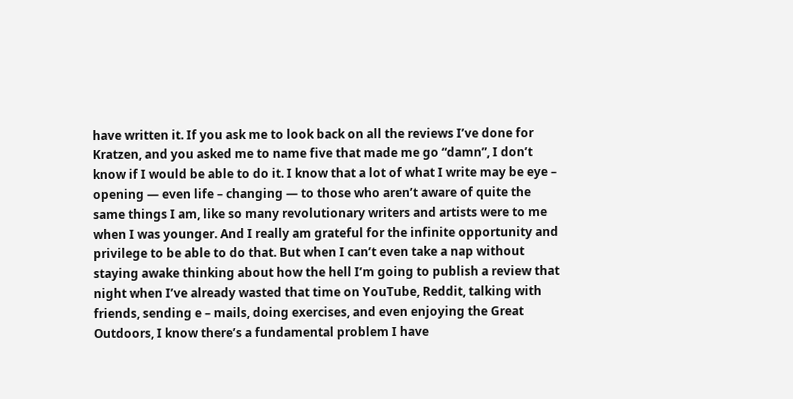have written it. If you ask me to look back on all the reviews I’ve done for Kratzen, and you asked me to name five that made me go “damn”, I don’t know if I would be able to do it. I know that a lot of what I write may be eye – opening — even life – changing — to those who aren’t aware of quite the same things I am, like so many revolutionary writers and artists were to me when I was younger. And I really am grateful for the infinite opportunity and privilege to be able to do that. But when I can’t even take a nap without staying awake thinking about how the hell I’m going to publish a review that night when I’ve already wasted that time on YouTube, Reddit, talking with friends, sending e – mails, doing exercises, and even enjoying the Great Outdoors, I know there’s a fundamental problem I have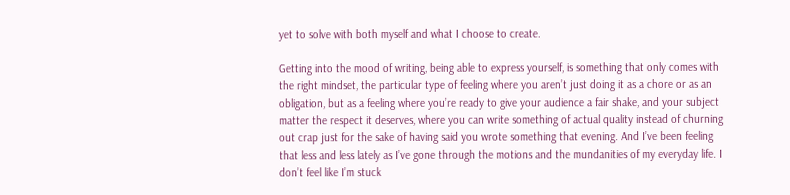yet to solve with both myself and what I choose to create.

Getting into the mood of writing, being able to express yourself, is something that only comes with the right mindset, the particular type of feeling where you aren’t just doing it as a chore or as an obligation, but as a feeling where you’re ready to give your audience a fair shake, and your subject matter the respect it deserves, where you can write something of actual quality instead of churning out crap just for the sake of having said you wrote something that evening. And I’ve been feeling that less and less lately as I’ve gone through the motions and the mundanities of my everyday life. I don’t feel like I’m stuck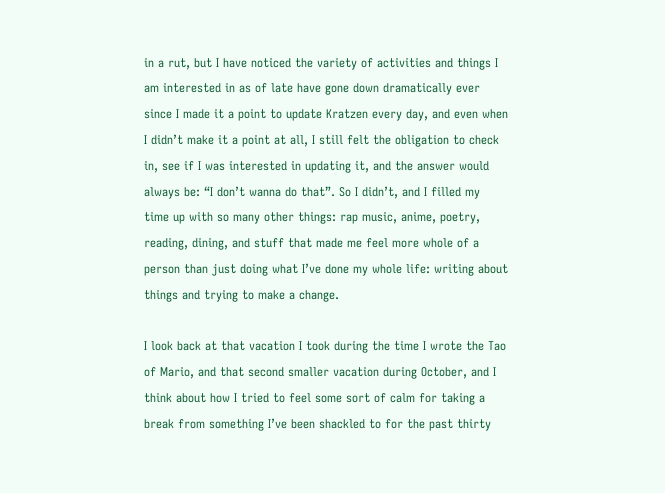in a rut, but I have noticed the variety of activities and things I am interested in as of late have gone down dramatically ever since I made it a point to update Kratzen every day, and even when I didn’t make it a point at all, I still felt the obligation to check in, see if I was interested in updating it, and the answer would always be: “I don’t wanna do that”. So I didn’t, and I filled my time up with so many other things: rap music, anime, poetry, reading, dining, and stuff that made me feel more whole of a person than just doing what I’ve done my whole life: writing about things and trying to make a change.

I look back at that vacation I took during the time I wrote the Tao of Mario, and that second smaller vacation during October, and I think about how I tried to feel some sort of calm for taking a break from something I’ve been shackled to for the past thirty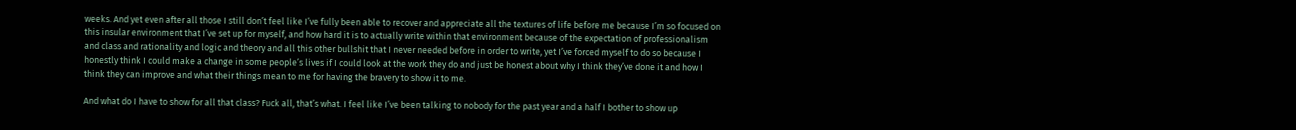weeks. And yet even after all those I still don’t feel like I’ve fully been able to recover and appreciate all the textures of life before me because I’m so focused on this insular environment that I’ve set up for myself, and how hard it is to actually write within that environment because of the expectation of professionalism and class and rationality and logic and theory and all this other bullshit that I never needed before in order to write, yet I’ve forced myself to do so because I honestly think I could make a change in some people’s lives if I could look at the work they do and just be honest about why I think they’ve done it and how I think they can improve and what their things mean to me for having the bravery to show it to me.

And what do I have to show for all that class? Fuck all, that’s what. I feel like I’ve been talking to nobody for the past year and a half I bother to show up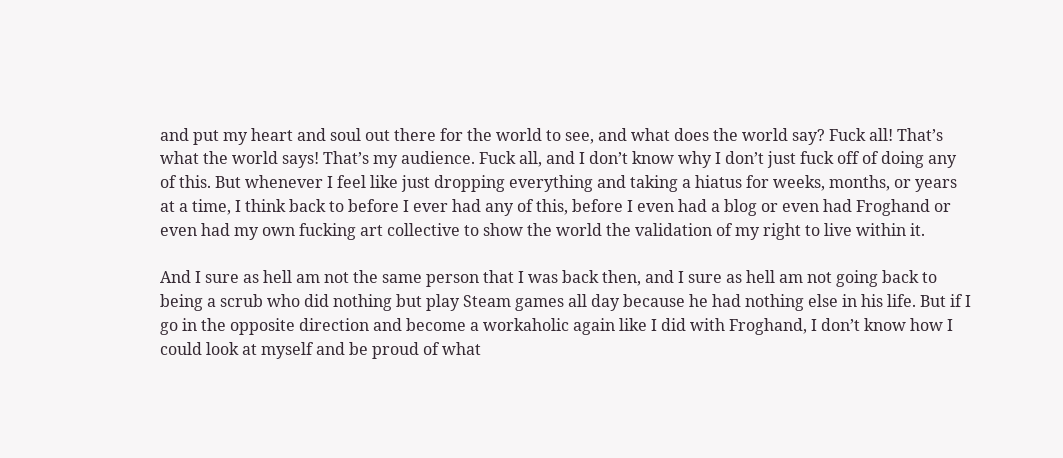and put my heart and soul out there for the world to see, and what does the world say? Fuck all! That’s what the world says! That’s my audience. Fuck all, and I don’t know why I don’t just fuck off of doing any of this. But whenever I feel like just dropping everything and taking a hiatus for weeks, months, or years at a time, I think back to before I ever had any of this, before I even had a blog or even had Froghand or even had my own fucking art collective to show the world the validation of my right to live within it.

And I sure as hell am not the same person that I was back then, and I sure as hell am not going back to being a scrub who did nothing but play Steam games all day because he had nothing else in his life. But if I go in the opposite direction and become a workaholic again like I did with Froghand, I don’t know how I could look at myself and be proud of what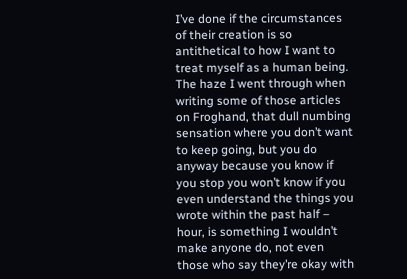I’ve done if the circumstances of their creation is so antithetical to how I want to treat myself as a human being. The haze I went through when writing some of those articles on Froghand, that dull numbing sensation where you don’t want to keep going, but you do anyway because you know if you stop you won’t know if you even understand the things you wrote within the past half – hour, is something I wouldn’t make anyone do, not even those who say they’re okay with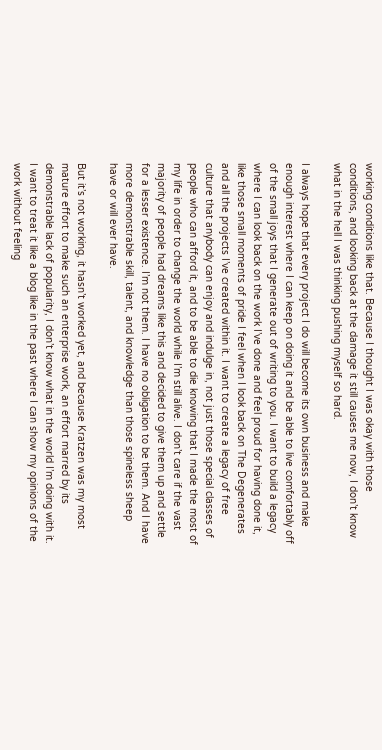working conditions like that. Because I thought I was okay with those conditions, and looking back at the damage it still causes me now, I don’t know what in the hell I was thinking pushing myself so hard.

I always hope that every project I do will become its own business and make enough interest where I can keep on doing it and be able to live comfortably off of the small joys that I generate out of writing to you. I want to build a legacy where I can look back on the work I’ve done and feel proud for having done it, like those small moments of pride I feel when I look back on The Degenerates and all the projects I’ve created within it. I want to create a legacy of free culture that anybody can enjoy and indulge in, not just those special classes of people who can afford it, and to be able to die knowing that I made the most of my life in order to change the world while I’m still alive. I don’t care if the vast majority of people had dreams like this and decided to give them up and settle for a lesser existence. I’m not them. I have no obligation to be them. And I have more demonstrable skill, talent, and knowledge than those spineless sheep have or will ever have.

But it’s not working, it hasn’t worked yet, and because Kratzen was my most mature effort to make such an enterprise work, an effort marred by its demonstrable lack of popularity, I don’t know what in the world I’m doing with it. I want to treat it like a blog like in the past where I can show my opinions of the work without feeling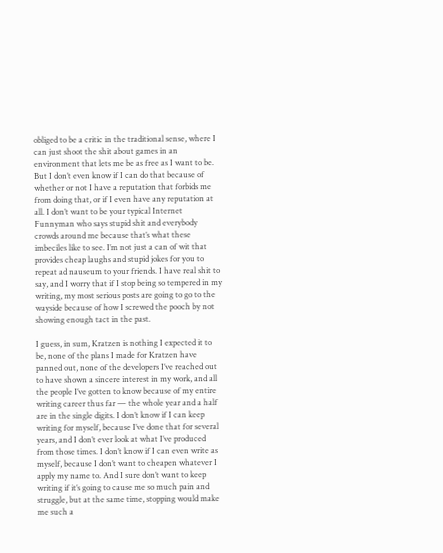obliged to be a critic in the traditional sense, where I can just shoot the shit about games in an environment that lets me be as free as I want to be. But I don’t even know if I can do that because of whether or not I have a reputation that forbids me from doing that, or if I even have any reputation at all. I don’t want to be your typical Internet Funnyman who says stupid shit and everybody crowds around me because that’s what these imbeciles like to see. I’m not just a can of wit that provides cheap laughs and stupid jokes for you to repeat ad nauseum to your friends. I have real shit to say, and I worry that if I stop being so tempered in my writing, my most serious posts are going to go to the wayside because of how I screwed the pooch by not showing enough tact in the past.

I guess, in sum, Kratzen is nothing I expected it to be, none of the plans I made for Kratzen have panned out, none of the developers I’ve reached out to have shown a sincere interest in my work, and all the people I’ve gotten to know because of my entire writing career thus far — the whole year and a half are in the single digits. I don’t know if I can keep writing for myself, because I’ve done that for several years, and I don’t ever look at what I’ve produced from those times. I don’t know if I can even write as myself, because I don’t want to cheapen whatever I apply my name to. And I sure don’t want to keep writing if it’s going to cause me so much pain and struggle, but at the same time, stopping would make me such a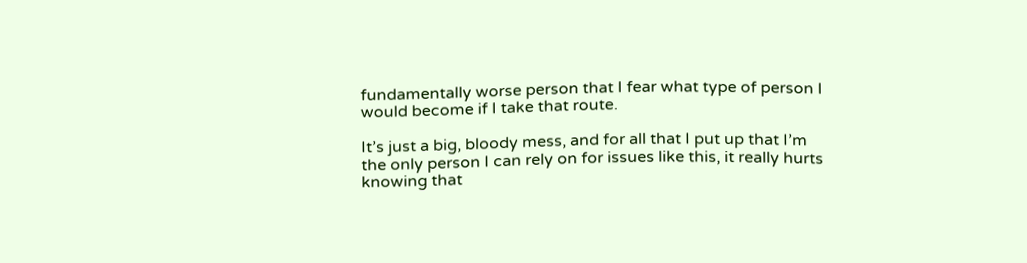fundamentally worse person that I fear what type of person I would become if I take that route.

It’s just a big, bloody mess, and for all that I put up that I’m the only person I can rely on for issues like this, it really hurts knowing that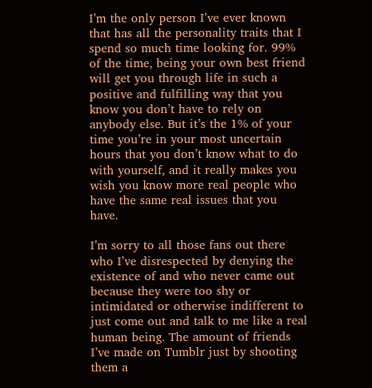I’m the only person I’ve ever known that has all the personality traits that I spend so much time looking for. 99% of the time, being your own best friend will get you through life in such a positive and fulfilling way that you know you don’t have to rely on anybody else. But it’s the 1% of your time you’re in your most uncertain hours that you don’t know what to do with yourself, and it really makes you wish you know more real people who have the same real issues that you have.

I’m sorry to all those fans out there who I’ve disrespected by denying the existence of and who never came out because they were too shy or intimidated or otherwise indifferent to just come out and talk to me like a real human being. The amount of friends I’ve made on Tumblr just by shooting them a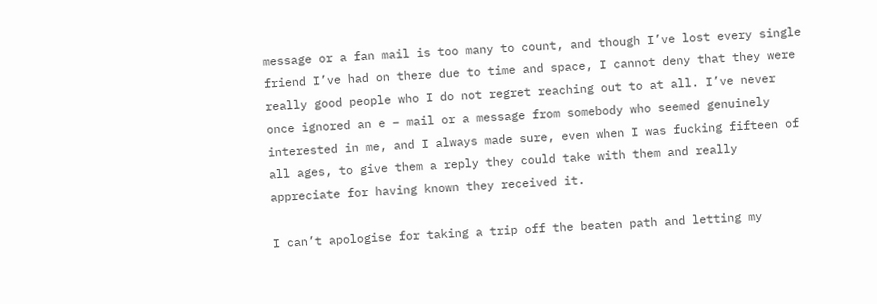message or a fan mail is too many to count, and though I’ve lost every single friend I’ve had on there due to time and space, I cannot deny that they were really good people who I do not regret reaching out to at all. I’ve never once ignored an e – mail or a message from somebody who seemed genuinely interested in me, and I always made sure, even when I was fucking fifteen of all ages, to give them a reply they could take with them and really appreciate for having known they received it.

I can’t apologise for taking a trip off the beaten path and letting my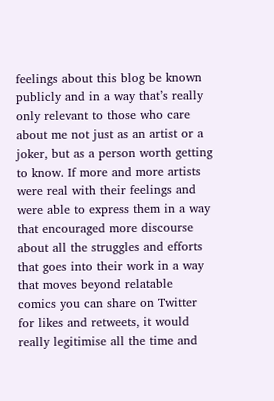feelings about this blog be known publicly and in a way that’s really only relevant to those who care about me not just as an artist or a joker, but as a person worth getting to know. If more and more artists were real with their feelings and were able to express them in a way that encouraged more discourse about all the struggles and efforts that goes into their work in a way that moves beyond relatable comics you can share on Twitter for likes and retweets, it would really legitimise all the time and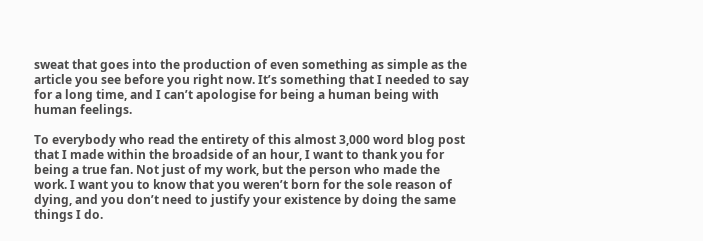sweat that goes into the production of even something as simple as the article you see before you right now. It’s something that I needed to say for a long time, and I can’t apologise for being a human being with human feelings.

To everybody who read the entirety of this almost 3,000 word blog post that I made within the broadside of an hour, I want to thank you for being a true fan. Not just of my work, but the person who made the work. I want you to know that you weren’t born for the sole reason of dying, and you don’t need to justify your existence by doing the same things I do.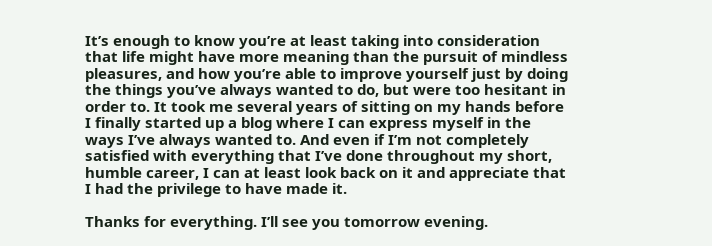It’s enough to know you’re at least taking into consideration that life might have more meaning than the pursuit of mindless pleasures, and how you’re able to improve yourself just by doing the things you’ve always wanted to do, but were too hesitant in order to. It took me several years of sitting on my hands before I finally started up a blog where I can express myself in the ways I’ve always wanted to. And even if I’m not completely satisfied with everything that I’ve done throughout my short, humble career, I can at least look back on it and appreciate that I had the privilege to have made it.

Thanks for everything. I’ll see you tomorrow evening.